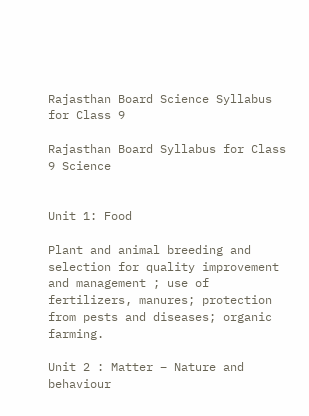Rajasthan Board Science Syllabus for Class 9

Rajasthan Board Syllabus for Class 9 Science


Unit 1: Food

Plant and animal breeding and selection for quality improvement and management ; use of fertilizers, manures; protection from pests and diseases; organic farming.

Unit 2 : Matter – Nature and behaviour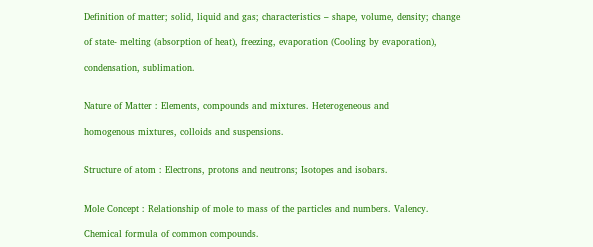Definition of matter; solid, liquid and gas; characteristics – shape, volume, density; change

of state- melting (absorption of heat), freezing, evaporation (Cooling by evaporation),

condensation, sublimation.


Nature of Matter : Elements, compounds and mixtures. Heterogeneous and

homogenous mixtures, colloids and suspensions.


Structure of atom : Electrons, protons and neutrons; Isotopes and isobars.


Mole Concept : Relationship of mole to mass of the particles and numbers. Valency.

Chemical formula of common compounds.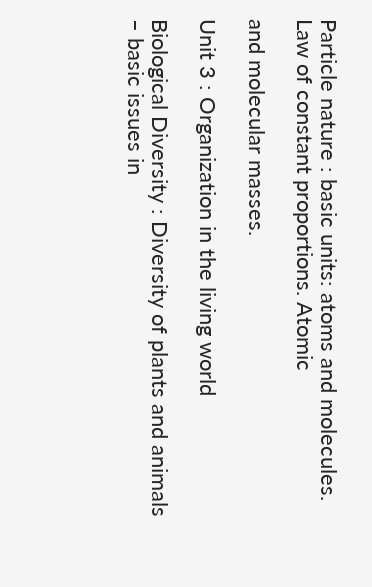Particle nature : basic units: atoms and molecules. Law of constant proportions. Atomic

and molecular masses.

Unit 3 : Organization in the living world

Biological Diversity : Diversity of plants and animals – basic issues in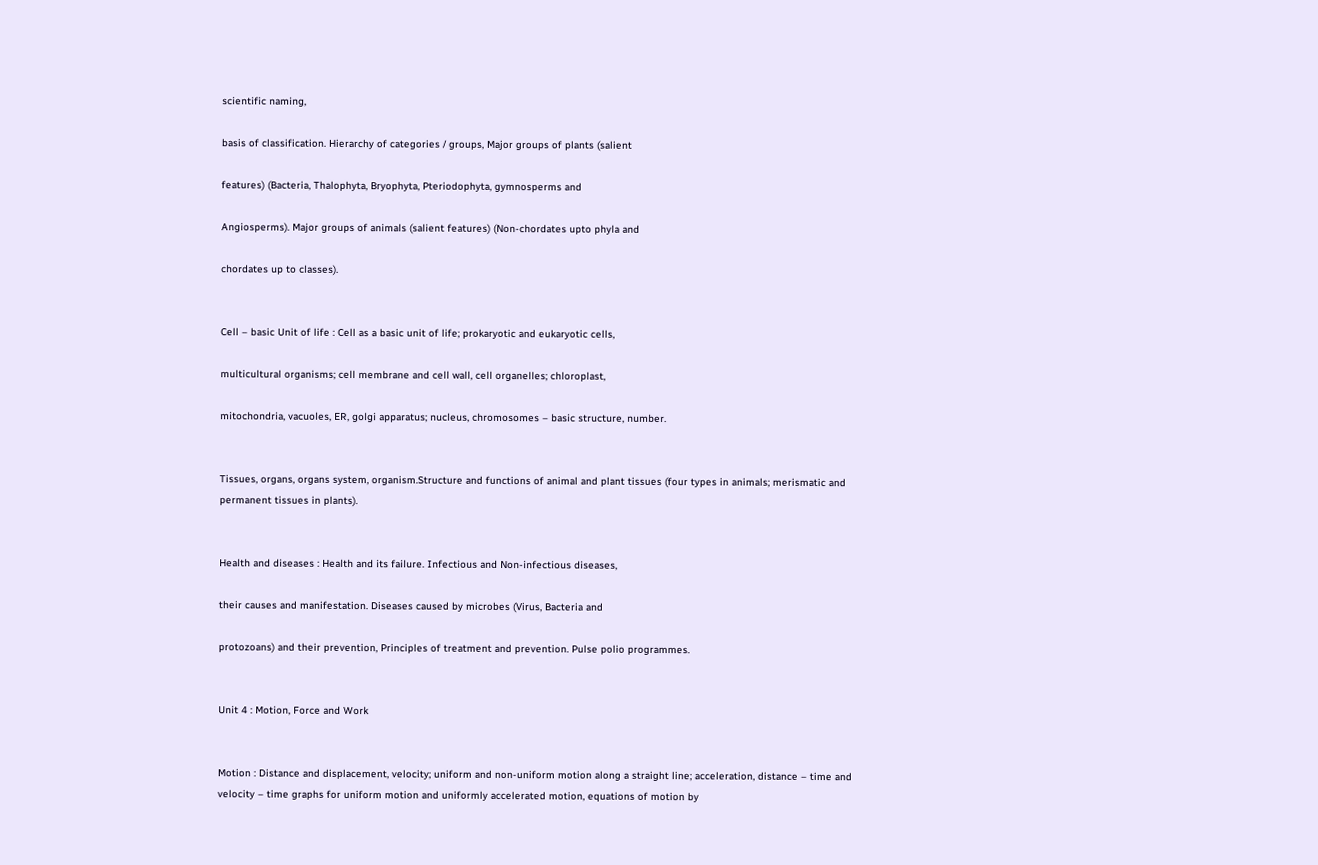scientific naming,

basis of classification. Hierarchy of categories / groups, Major groups of plants (salient

features) (Bacteria, Thalophyta, Bryophyta, Pteriodophyta, gymnosperms and

Angiosperms). Major groups of animals (salient features) (Non-chordates upto phyla and

chordates up to classes).


Cell – basic Unit of life : Cell as a basic unit of life; prokaryotic and eukaryotic cells,

multicultural organisms; cell membrane and cell wall, cell organelles; chloroplast,

mitochondria, vacuoles, ER, golgi apparatus; nucleus, chromosomes – basic structure, number.


Tissues, organs, organs system, organism.Structure and functions of animal and plant tissues (four types in animals; merismatic and permanent tissues in plants).


Health and diseases : Health and its failure. Infectious and Non-infectious diseases,

their causes and manifestation. Diseases caused by microbes (Virus, Bacteria and

protozoans) and their prevention, Principles of treatment and prevention. Pulse polio programmes.


Unit 4 : Motion, Force and Work


Motion : Distance and displacement, velocity; uniform and non-uniform motion along a straight line; acceleration, distance – time and velocity – time graphs for uniform motion and uniformly accelerated motion, equations of motion by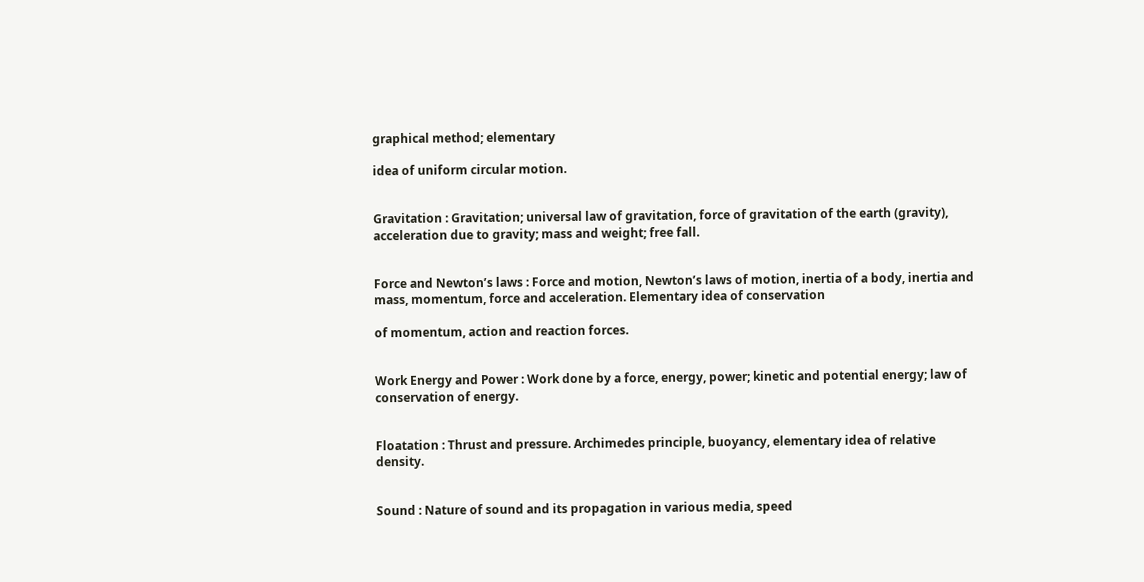graphical method; elementary

idea of uniform circular motion.


Gravitation : Gravitation; universal law of gravitation, force of gravitation of the earth (gravity), acceleration due to gravity; mass and weight; free fall.


Force and Newton’s laws : Force and motion, Newton’s laws of motion, inertia of a body, inertia and mass, momentum, force and acceleration. Elementary idea of conservation

of momentum, action and reaction forces.


Work Energy and Power : Work done by a force, energy, power; kinetic and potential energy; law of conservation of energy.


Floatation : Thrust and pressure. Archimedes principle, buoyancy, elementary idea of relative density.


Sound : Nature of sound and its propagation in various media, speed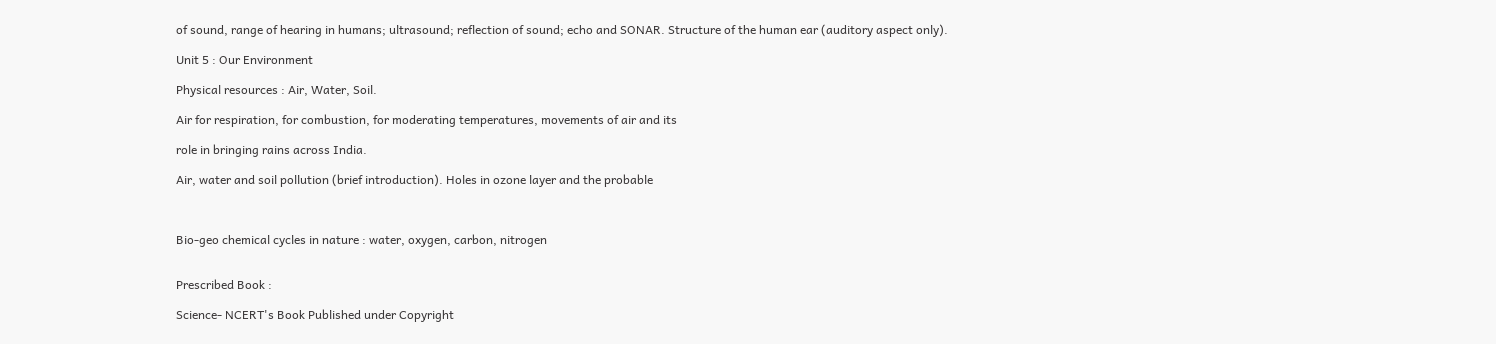of sound, range of hearing in humans; ultrasound; reflection of sound; echo and SONAR. Structure of the human ear (auditory aspect only).

Unit 5 : Our Environment

Physical resources : Air, Water, Soil.

Air for respiration, for combustion, for moderating temperatures, movements of air and its

role in bringing rains across India.

Air, water and soil pollution (brief introduction). Holes in ozone layer and the probable



Bio-geo chemical cycles in nature : water, oxygen, carbon, nitrogen


Prescribed Book :

Science- NCERT's Book Published under Copyright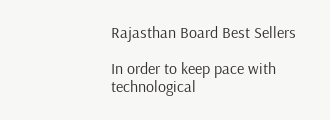Rajasthan Board Best Sellers

In order to keep pace with technological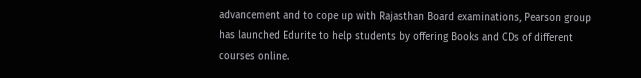advancement and to cope up with Rajasthan Board examinations, Pearson group has launched Edurite to help students by offering Books and CDs of different courses online.